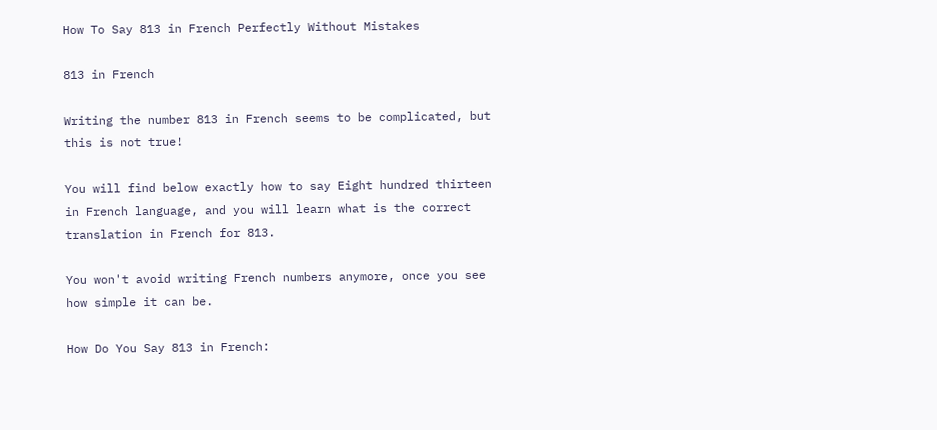How To Say 813 in French Perfectly Without Mistakes

813 in French

Writing the number 813 in French seems to be complicated, but this is not true!

You will find below exactly how to say Eight hundred thirteen in French language, and you will learn what is the correct translation in French for 813.

You won't avoid writing French numbers anymore, once you see how simple it can be.

How Do You Say 813 in French: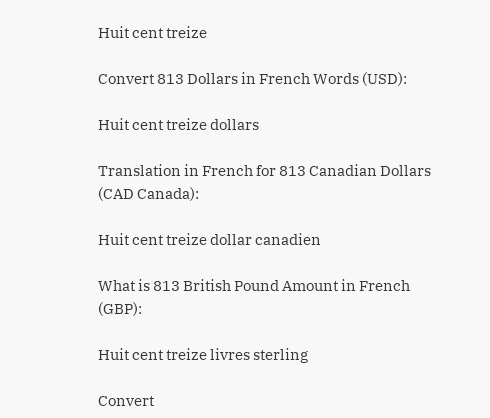Huit cent treize

Convert 813 Dollars in French Words (USD):

Huit cent treize dollars

Translation in French for 813 Canadian Dollars (CAD Canada):

Huit cent treize dollar canadien

What is 813 British Pound Amount in French (GBP):

Huit cent treize livres sterling

Convert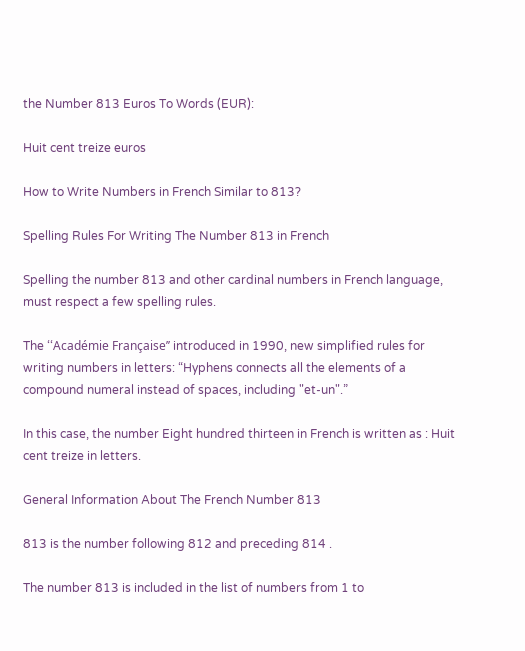the Number 813 Euros To Words (EUR):

Huit cent treize euros

How to Write Numbers in French Similar to 813?

Spelling Rules For Writing The Number 813 in French

Spelling the number 813 and other cardinal numbers in French language, must respect a few spelling rules.

The ‘‘Académie Française’’ introduced in 1990, new simplified rules for writing numbers in letters: “Hyphens connects all the elements of a compound numeral instead of spaces, including "et-un".”

In this case, the number Eight hundred thirteen in French is written as : Huit cent treize in letters.

General Information About The French Number 813

813 is the number following 812 and preceding 814 .

The number 813 is included in the list of numbers from 1 to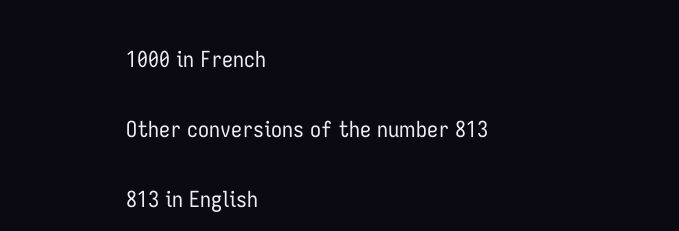1000 in French

Other conversions of the number 813

813 in English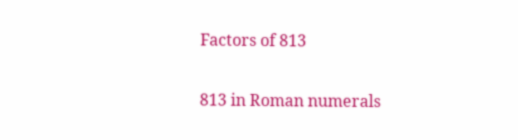Factors of 813

813 in Roman numerals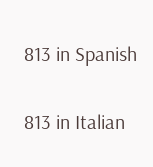813 in Spanish

813 in Italian